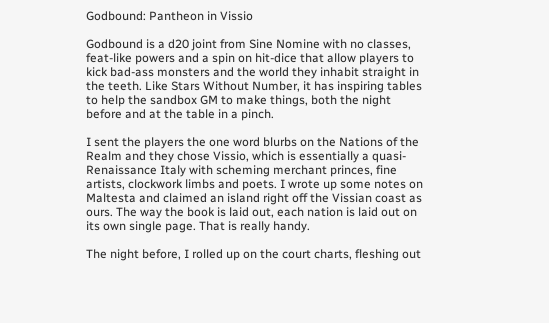Godbound: Pantheon in Vissio

Godbound is a d20 joint from Sine Nomine with no classes, feat-like powers and a spin on hit-dice that allow players to kick bad-ass monsters and the world they inhabit straight in the teeth. Like Stars Without Number, it has inspiring tables to help the sandbox GM to make things, both the night before and at the table in a pinch.

I sent the players the one word blurbs on the Nations of the Realm and they chose Vissio, which is essentially a quasi-Renaissance Italy with scheming merchant princes, fine artists, clockwork limbs and poets. I wrote up some notes on Maltesta and claimed an island right off the Vissian coast as ours. The way the book is laid out, each nation is laid out on its own single page. That is really handy.

The night before, I rolled up on the court charts, fleshing out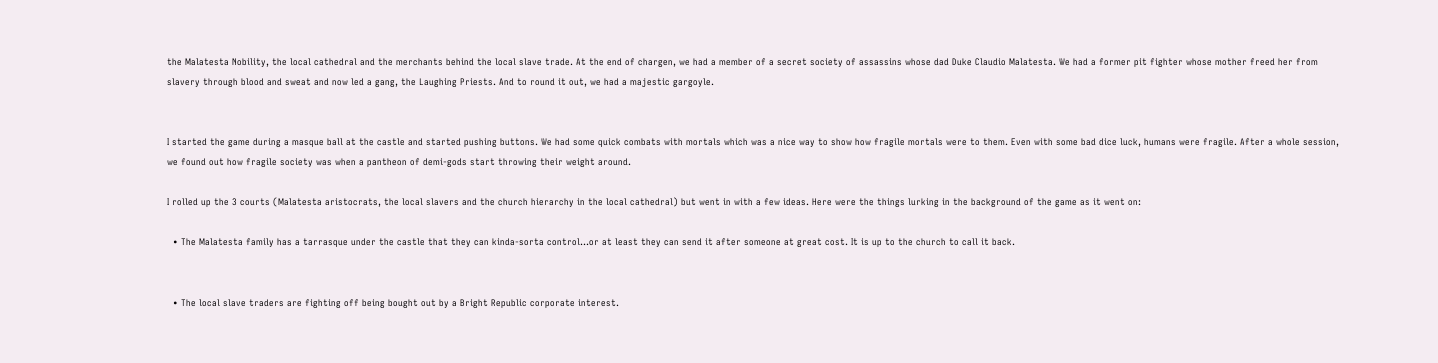the Malatesta Nobility, the local cathedral and the merchants behind the local slave trade. At the end of chargen, we had a member of a secret society of assassins whose dad Duke Claudio Malatesta. We had a former pit fighter whose mother freed her from slavery through blood and sweat and now led a gang, the Laughing Priests. And to round it out, we had a majestic gargoyle.


I started the game during a masque ball at the castle and started pushing buttons. We had some quick combats with mortals which was a nice way to show how fragile mortals were to them. Even with some bad dice luck, humans were fragile. After a whole session, we found out how fragile society was when a pantheon of demi-gods start throwing their weight around.

I rolled up the 3 courts (Malatesta aristocrats, the local slavers and the church hierarchy in the local cathedral) but went in with a few ideas. Here were the things lurking in the background of the game as it went on:

  • The Malatesta family has a tarrasque under the castle that they can kinda-sorta control…or at least they can send it after someone at great cost. It is up to the church to call it back.


  • The local slave traders are fighting off being bought out by a Bright Republic corporate interest.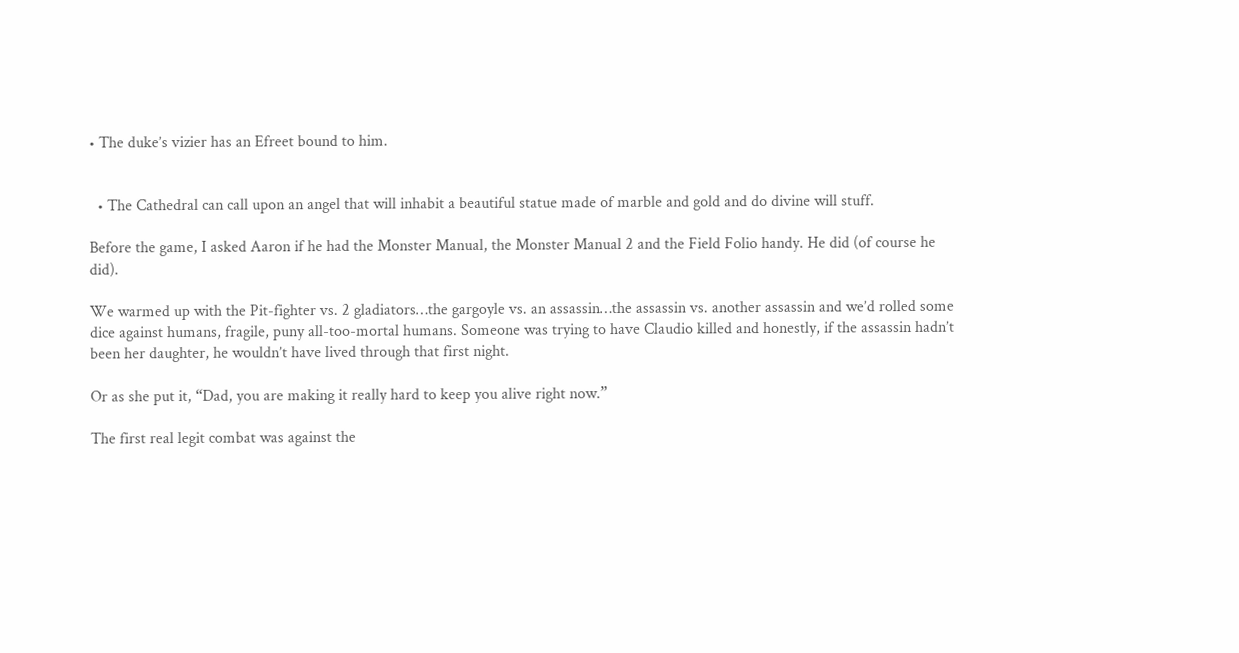• The duke’s vizier has an Efreet bound to him.


  • The Cathedral can call upon an angel that will inhabit a beautiful statue made of marble and gold and do divine will stuff.

Before the game, I asked Aaron if he had the Monster Manual, the Monster Manual 2 and the Field Folio handy. He did (of course he did).

We warmed up with the Pit-fighter vs. 2 gladiators…the gargoyle vs. an assassin…the assassin vs. another assassin and we’d rolled some dice against humans, fragile, puny all-too-mortal humans. Someone was trying to have Claudio killed and honestly, if the assassin hadn’t been her daughter, he wouldn’t have lived through that first night.

Or as she put it, “Dad, you are making it really hard to keep you alive right now.”

The first real legit combat was against the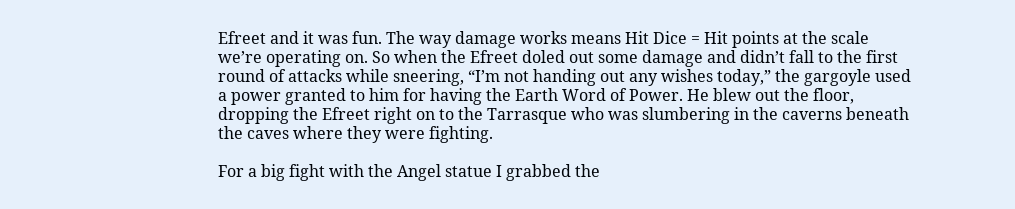Efreet and it was fun. The way damage works means Hit Dice = Hit points at the scale we’re operating on. So when the Efreet doled out some damage and didn’t fall to the first round of attacks while sneering, “I’m not handing out any wishes today,” the gargoyle used a power granted to him for having the Earth Word of Power. He blew out the floor, dropping the Efreet right on to the Tarrasque who was slumbering in the caverns beneath the caves where they were fighting.

For a big fight with the Angel statue I grabbed the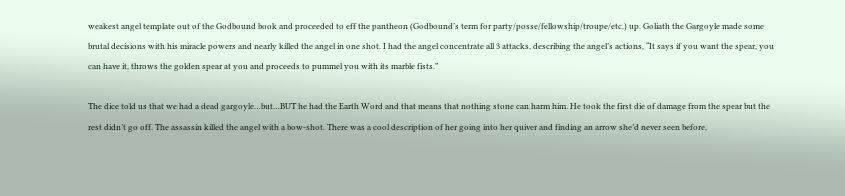weakest angel template out of the Godbound book and proceeded to eff the pantheon (Godbound’s term for party/posse/fellowship/troupe/etc.) up. Goliath the Gargoyle made some brutal decisions with his miracle powers and nearly killed the angel in one shot. I had the angel concentrate all 3 attacks, describing the angel’s actions, “It says if you want the spear, you can have it, throws the golden spear at you and proceeds to pummel you with its marble fists.”

The dice told us that we had a dead gargoyle…but…BUT he had the Earth Word and that means that nothing stone can harm him. He took the first die of damage from the spear but the rest didn’t go off. The assassin killed the angel with a bow-shot. There was a cool description of her going into her quiver and finding an arrow she’d never seen before,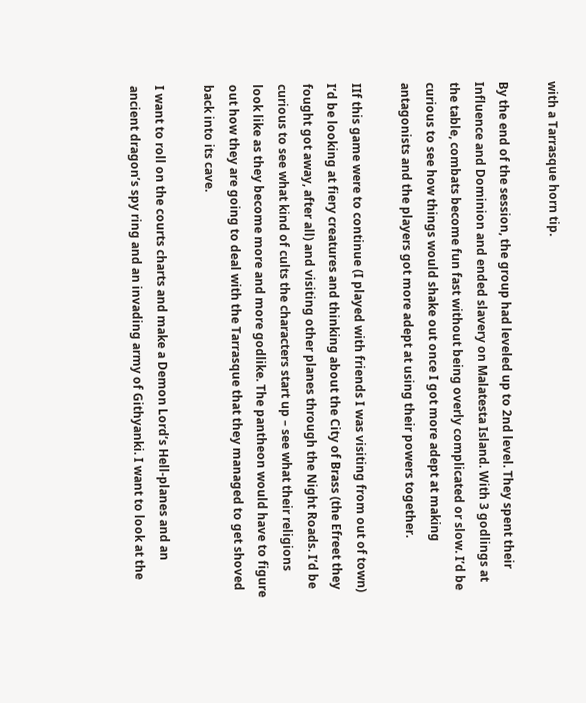with a Tarrasque horn tip.

By the end of the session, the group had leveled up to 2nd level. They spent their Influence and Dominion and ended slavery on Malatesta Island. With 3 godlings at the table, combats become fun fast without being overly complicated or slow. I’d be curious to see how things would shake out once I got more adept at making antagonists and the players got more adept at using their powers together.

IIf this game were to continue (I played with friends I was visiting from out of town) I’d be looking at fiery creatures and thinking about the City of Brass (the Efreet they fought got away, after all) and visiting other planes through the Night Roads. I’d be curious to see what kind of cults the characters start up – see what their religions look like as they become more and more godlike. The pantheon would have to figure out how they are going to deal with the Tarrasque that they managed to get shoved back into its cave.

I want to roll on the courts charts and make a Demon Lord’s Hell-planes and an ancient dragon’s spy ring and an invading army of Githyanki. I want to look at the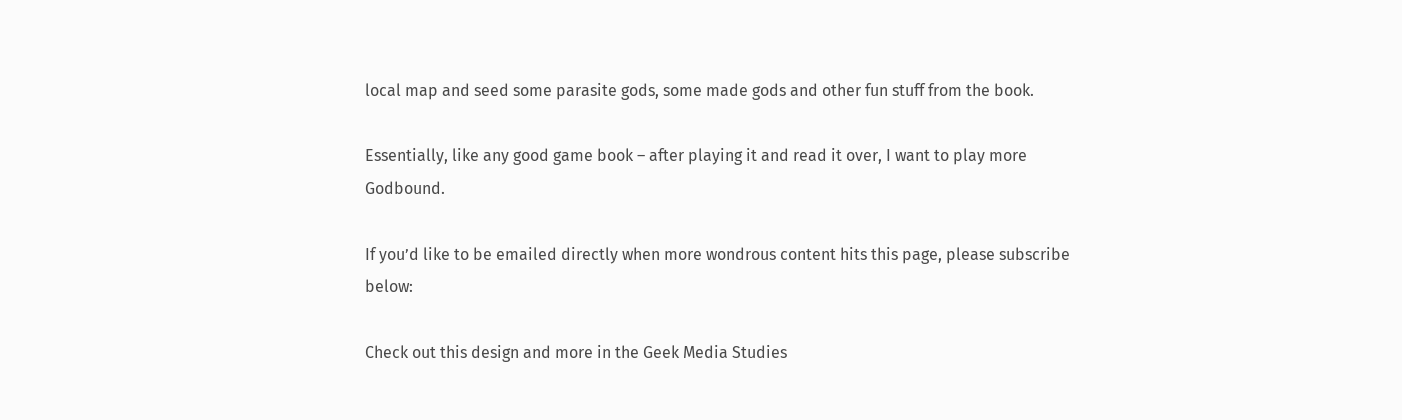local map and seed some parasite gods, some made gods and other fun stuff from the book.

Essentially, like any good game book – after playing it and read it over, I want to play more Godbound.

If you’d like to be emailed directly when more wondrous content hits this page, please subscribe below:

Check out this design and more in the Geek Media Studies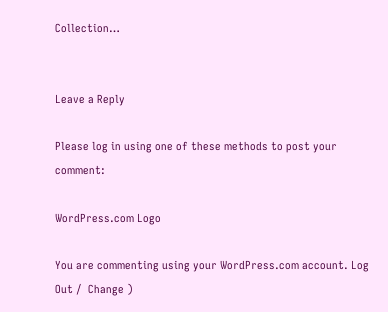Collection…


Leave a Reply

Please log in using one of these methods to post your comment:

WordPress.com Logo

You are commenting using your WordPress.com account. Log Out /  Change )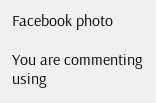Facebook photo

You are commenting using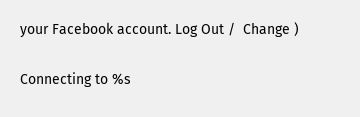your Facebook account. Log Out /  Change )

Connecting to %s